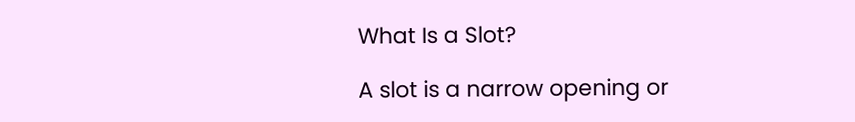What Is a Slot?

A slot is a narrow opening or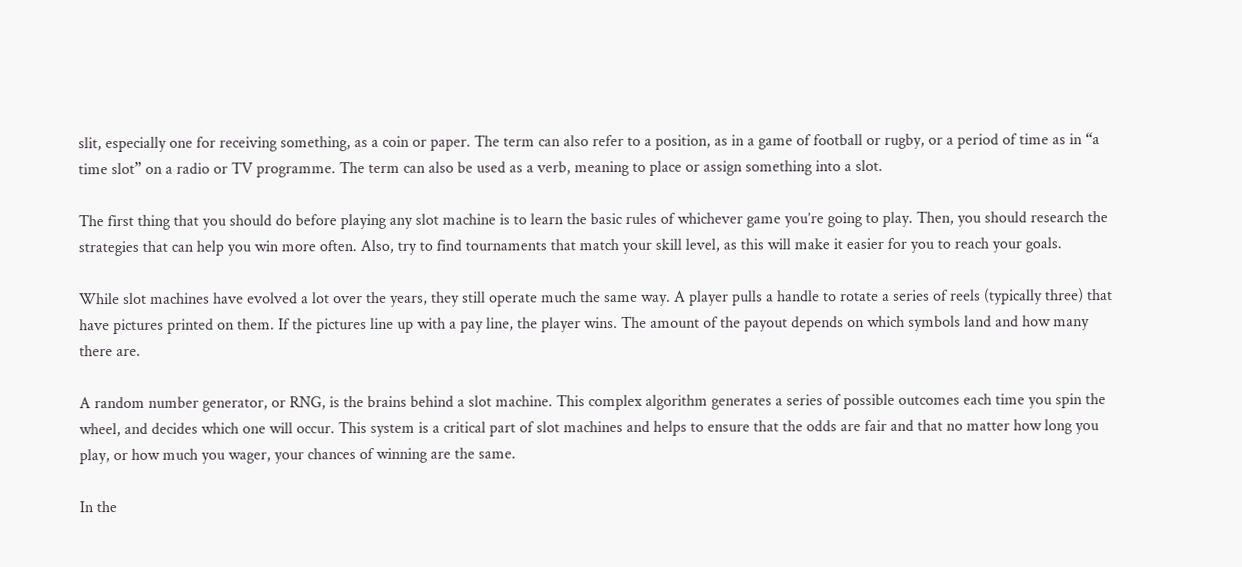slit, especially one for receiving something, as a coin or paper. The term can also refer to a position, as in a game of football or rugby, or a period of time as in “a time slot” on a radio or TV programme. The term can also be used as a verb, meaning to place or assign something into a slot.

The first thing that you should do before playing any slot machine is to learn the basic rules of whichever game you’re going to play. Then, you should research the strategies that can help you win more often. Also, try to find tournaments that match your skill level, as this will make it easier for you to reach your goals.

While slot machines have evolved a lot over the years, they still operate much the same way. A player pulls a handle to rotate a series of reels (typically three) that have pictures printed on them. If the pictures line up with a pay line, the player wins. The amount of the payout depends on which symbols land and how many there are.

A random number generator, or RNG, is the brains behind a slot machine. This complex algorithm generates a series of possible outcomes each time you spin the wheel, and decides which one will occur. This system is a critical part of slot machines and helps to ensure that the odds are fair and that no matter how long you play, or how much you wager, your chances of winning are the same.

In the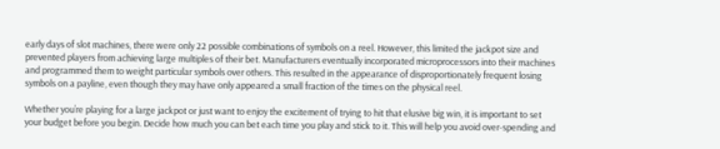early days of slot machines, there were only 22 possible combinations of symbols on a reel. However, this limited the jackpot size and prevented players from achieving large multiples of their bet. Manufacturers eventually incorporated microprocessors into their machines and programmed them to weight particular symbols over others. This resulted in the appearance of disproportionately frequent losing symbols on a payline, even though they may have only appeared a small fraction of the times on the physical reel.

Whether you’re playing for a large jackpot or just want to enjoy the excitement of trying to hit that elusive big win, it is important to set your budget before you begin. Decide how much you can bet each time you play and stick to it. This will help you avoid over-spending and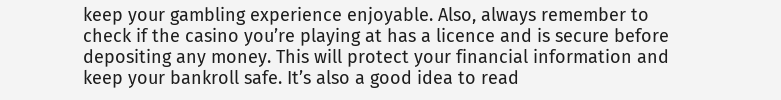keep your gambling experience enjoyable. Also, always remember to check if the casino you’re playing at has a licence and is secure before depositing any money. This will protect your financial information and keep your bankroll safe. It’s also a good idea to read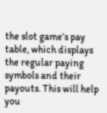the slot game’s pay table, which displays the regular paying symbols and their payouts. This will help you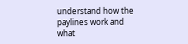understand how the paylines work and what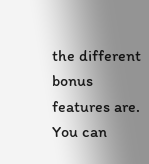the different bonus features are. You can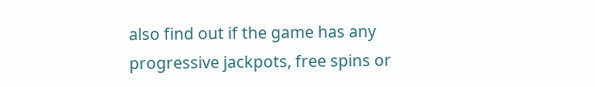also find out if the game has any progressive jackpots, free spins or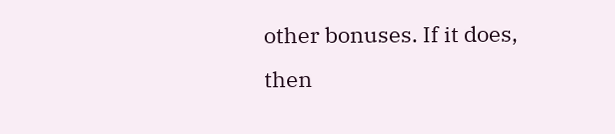other bonuses. If it does, then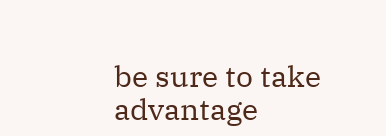be sure to take advantage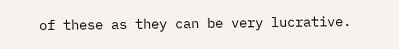of these as they can be very lucrative.